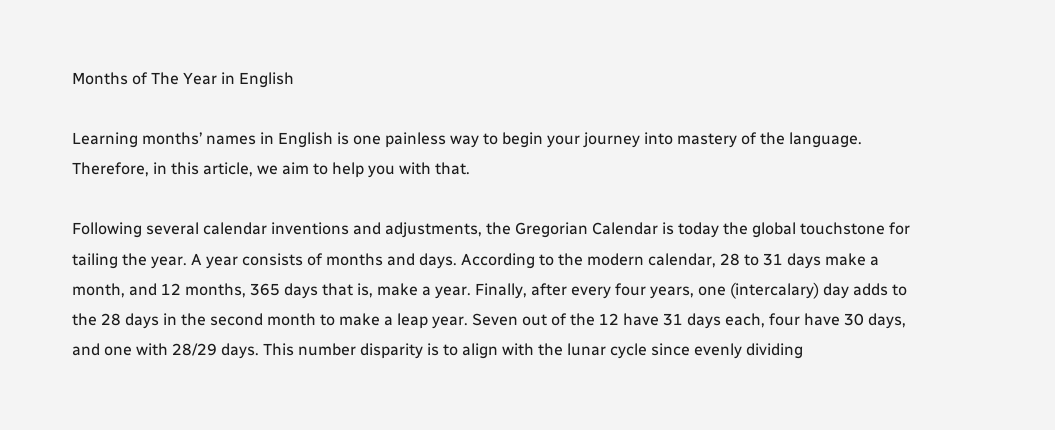Months of The Year in English

Learning months’ names in English is one painless way to begin your journey into mastery of the language. Therefore, in this article, we aim to help you with that.

Following several calendar inventions and adjustments, the Gregorian Calendar is today the global touchstone for tailing the year. A year consists of months and days. According to the modern calendar, 28 to 31 days make a month, and 12 months, 365 days that is, make a year. Finally, after every four years, one (intercalary) day adds to the 28 days in the second month to make a leap year. Seven out of the 12 have 31 days each, four have 30 days, and one with 28/29 days. This number disparity is to align with the lunar cycle since evenly dividing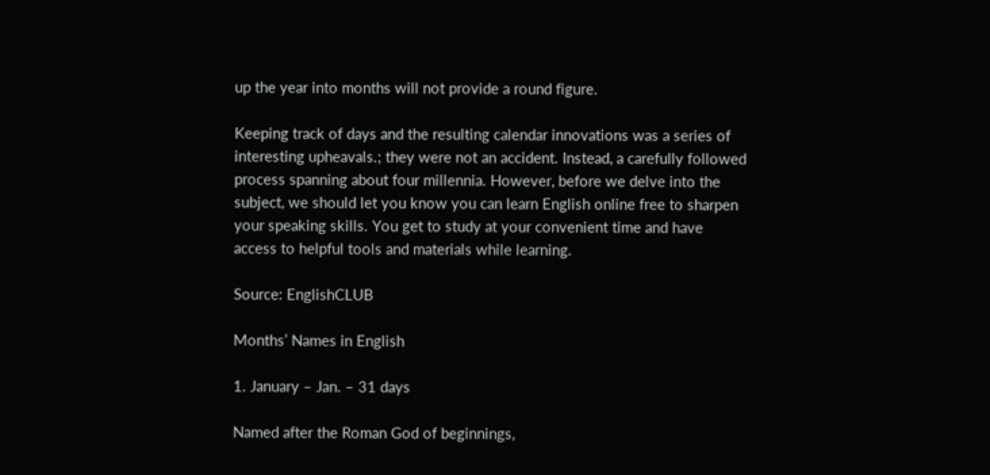up the year into months will not provide a round figure.

Keeping track of days and the resulting calendar innovations was a series of interesting upheavals.; they were not an accident. Instead, a carefully followed process spanning about four millennia. However, before we delve into the subject, we should let you know you can learn English online free to sharpen your speaking skills. You get to study at your convenient time and have access to helpful tools and materials while learning.

Source: EnglishCLUB

Months’ Names in English

1. January – Jan. – 31 days

Named after the Roman God of beginnings,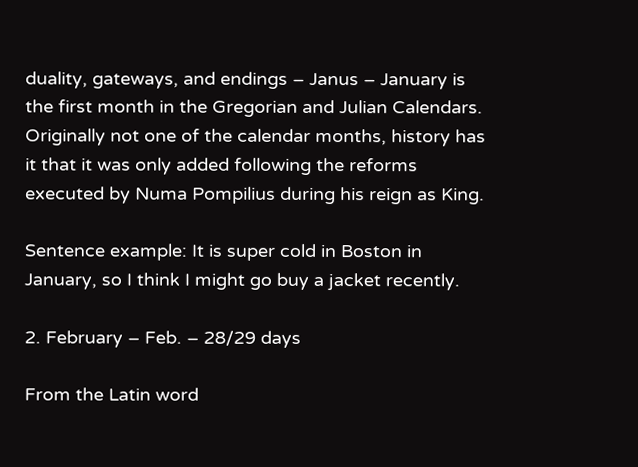duality, gateways, and endings – Janus – January is the first month in the Gregorian and Julian Calendars. Originally not one of the calendar months, history has it that it was only added following the reforms executed by Numa Pompilius during his reign as King.

Sentence example: It is super cold in Boston in January, so I think I might go buy a jacket recently.

2. February – Feb. – 28/29 days

From the Latin word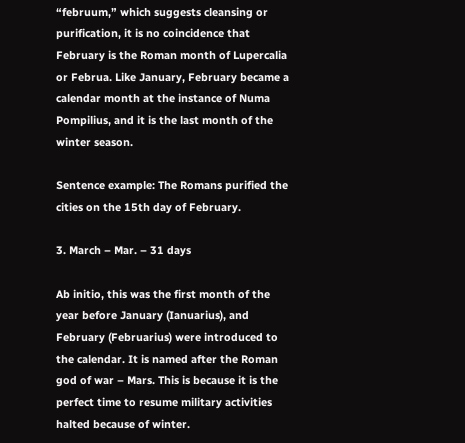“februum,” which suggests cleansing or purification, it is no coincidence that February is the Roman month of Lupercalia or Februa. Like January, February became a calendar month at the instance of Numa Pompilius, and it is the last month of the winter season.

Sentence example: The Romans purified the cities on the 15th day of February.

3. March – Mar. – 31 days

Ab initio, this was the first month of the year before January (Ianuarius), and February (Februarius) were introduced to the calendar. It is named after the Roman god of war – Mars. This is because it is the perfect time to resume military activities halted because of winter.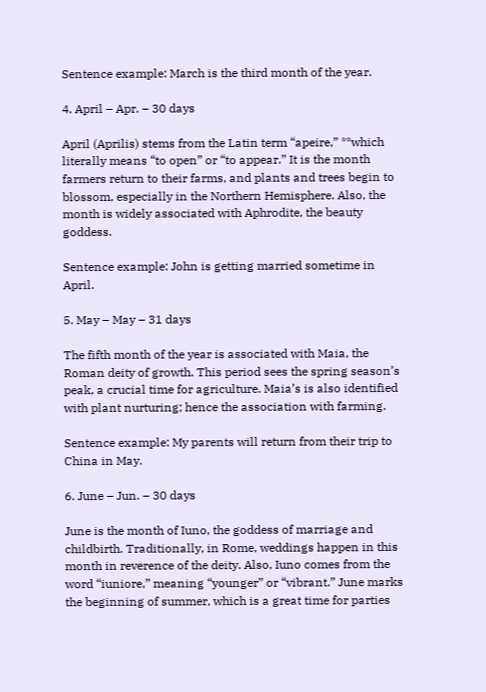Sentence example: March is the third month of the year.

4. April – Apr. – 30 days

April (Aprilis) stems from the Latin term “apeire,” **which literally means “to open” or “to appear.” It is the month farmers return to their farms, and plants and trees begin to blossom, especially in the Northern Hemisphere. Also, the month is widely associated with Aphrodite, the beauty goddess.

Sentence example: John is getting married sometime in April.

5. May – May – 31 days

The fifth month of the year is associated with Maia, the Roman deity of growth. This period sees the spring season’s peak, a crucial time for agriculture. Maia’s is also identified with plant nurturing; hence the association with farming.

Sentence example: My parents will return from their trip to China in May.

6. June – Jun. – 30 days

June is the month of Iuno, the goddess of marriage and childbirth. Traditionally, in Rome, weddings happen in this month in reverence of the deity. Also, Iuno comes from the word “iuniore,” meaning “younger” or “vibrant.” June marks the beginning of summer, which is a great time for parties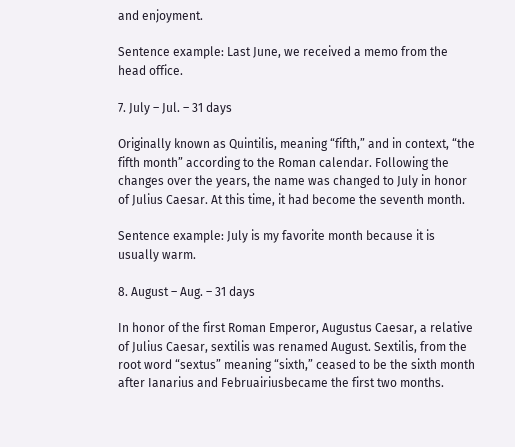and enjoyment.

Sentence example: Last June, we received a memo from the head office.

7. July – Jul. – 31 days

Originally known as Quintilis, meaning “fifth,” and in context, “the fifth month” according to the Roman calendar. Following the changes over the years, the name was changed to July in honor of Julius Caesar. At this time, it had become the seventh month.

Sentence example: July is my favorite month because it is usually warm.

8. August – Aug. – 31 days

In honor of the first Roman Emperor, Augustus Caesar, a relative of Julius Caesar, sextilis was renamed August. Sextilis, from the root word “sextus” meaning “sixth,” ceased to be the sixth month after Ianarius and Februairiusbecame the first two months.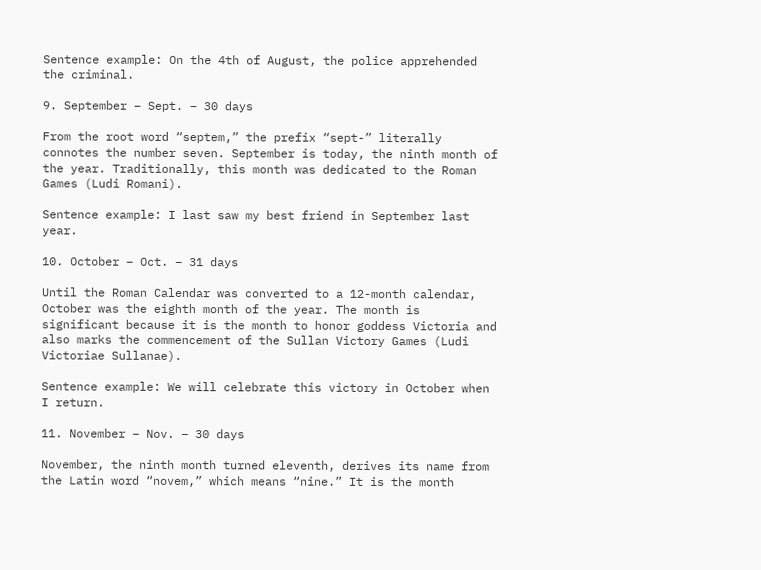Sentence example: On the 4th of August, the police apprehended the criminal.

9. September – Sept. – 30 days

From the root word “septem,” the prefix “sept-” literally connotes the number seven. September is today, the ninth month of the year. Traditionally, this month was dedicated to the Roman Games (Ludi Romani).

Sentence example: I last saw my best friend in September last year.

10. October – Oct. – 31 days

Until the Roman Calendar was converted to a 12-month calendar, October was the eighth month of the year. The month is significant because it is the month to honor goddess Victoria and also marks the commencement of the Sullan Victory Games (Ludi Victoriae Sullanae).

Sentence example: We will celebrate this victory in October when I return.

11. November – Nov. – 30 days

November, the ninth month turned eleventh, derives its name from the Latin word “novem,” which means “nine.” It is the month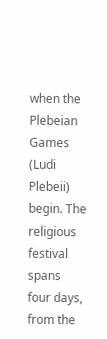when the Plebeian Games (Ludi Plebeii) begin. The religious festival spans four days, from the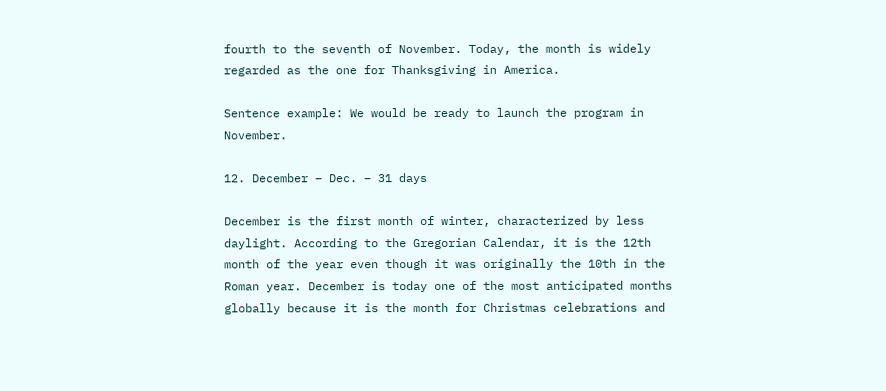fourth to the seventh of November. Today, the month is widely regarded as the one for Thanksgiving in America.

Sentence example: We would be ready to launch the program in November.

12. December – Dec. – 31 days

December is the first month of winter, characterized by less daylight. According to the Gregorian Calendar, it is the 12th month of the year even though it was originally the 10th in the Roman year. December is today one of the most anticipated months globally because it is the month for Christmas celebrations and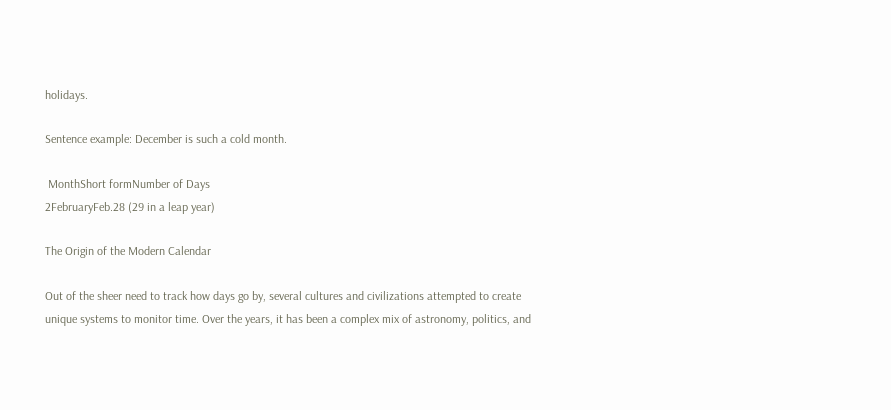holidays.

Sentence example: December is such a cold month.

 MonthShort formNumber of Days
2FebruaryFeb.28 (29 in a leap year)

The Origin of the Modern Calendar

Out of the sheer need to track how days go by, several cultures and civilizations attempted to create unique systems to monitor time. Over the years, it has been a complex mix of astronomy, politics, and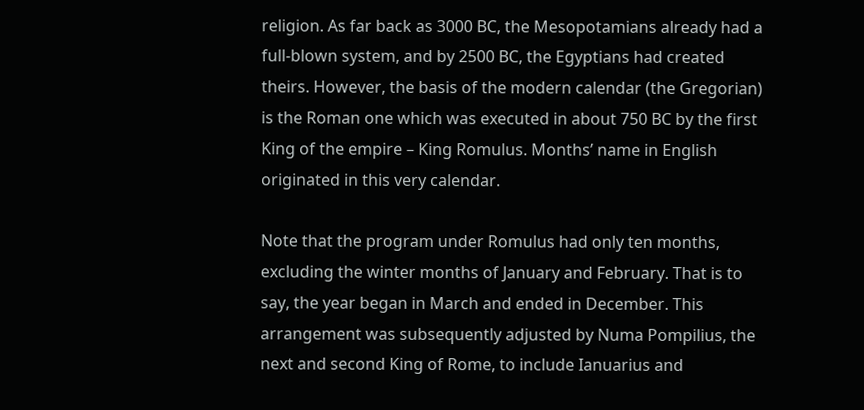religion. As far back as 3000 BC, the Mesopotamians already had a full-blown system, and by 2500 BC, the Egyptians had created theirs. However, the basis of the modern calendar (the Gregorian) is the Roman one which was executed in about 750 BC by the first King of the empire – King Romulus. Months’ name in English originated in this very calendar.

Note that the program under Romulus had only ten months, excluding the winter months of January and February. That is to say, the year began in March and ended in December. This arrangement was subsequently adjusted by Numa Pompilius, the next and second King of Rome, to include Ianuarius and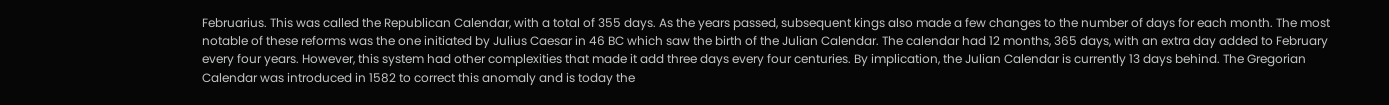Februarius. This was called the Republican Calendar, with a total of 355 days. As the years passed, subsequent kings also made a few changes to the number of days for each month. The most notable of these reforms was the one initiated by Julius Caesar in 46 BC which saw the birth of the Julian Calendar. The calendar had 12 months, 365 days, with an extra day added to February every four years. However, this system had other complexities that made it add three days every four centuries. By implication, the Julian Calendar is currently 13 days behind. The Gregorian Calendar was introduced in 1582 to correct this anomaly and is today the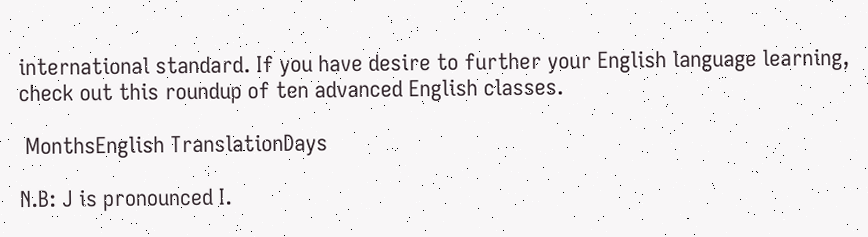international standard. If you have desire to further your English language learning, check out this roundup of ten advanced English classes.

 MonthsEnglish TranslationDays

N.B: J is pronounced I.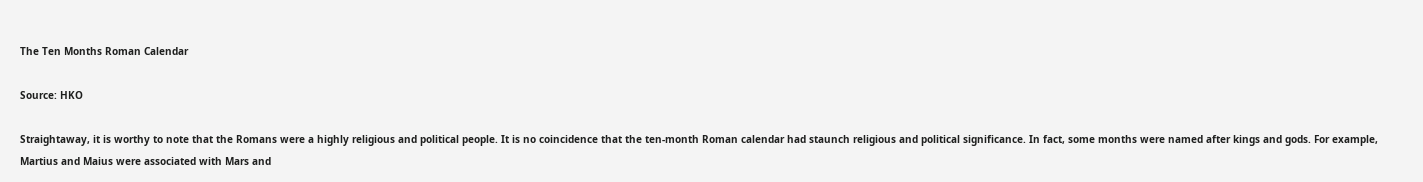The Ten Months Roman Calendar

Source: HKO

Straightaway, it is worthy to note that the Romans were a highly religious and political people. It is no coincidence that the ten-month Roman calendar had staunch religious and political significance. In fact, some months were named after kings and gods. For example, Martius and Maius were associated with Mars and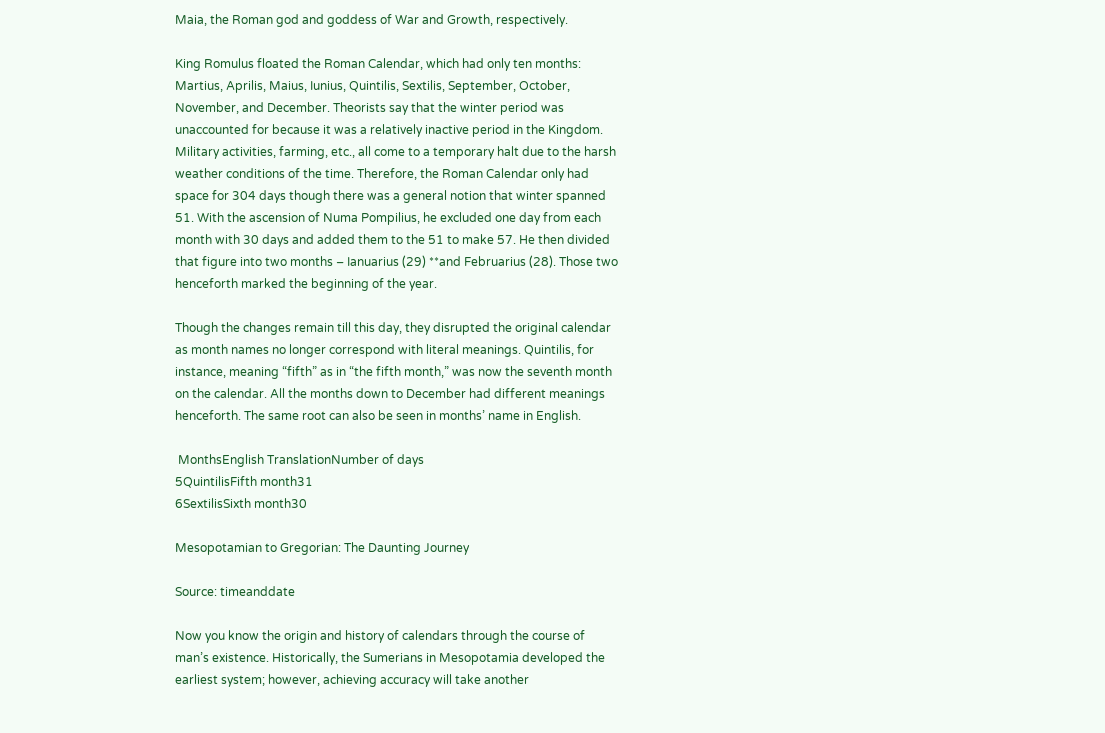Maia, the Roman god and goddess of War and Growth, respectively.

King Romulus floated the Roman Calendar, which had only ten months: Martius, Aprilis, Maius, Iunius, Quintilis, Sextilis, September, October, November, and December. Theorists say that the winter period was unaccounted for because it was a relatively inactive period in the Kingdom. Military activities, farming, etc., all come to a temporary halt due to the harsh weather conditions of the time. Therefore, the Roman Calendar only had space for 304 days though there was a general notion that winter spanned 51. With the ascension of Numa Pompilius, he excluded one day from each month with 30 days and added them to the 51 to make 57. He then divided that figure into two months – Ianuarius (29) **and Februarius (28). Those two henceforth marked the beginning of the year.

Though the changes remain till this day, they disrupted the original calendar as month names no longer correspond with literal meanings. Quintilis, for instance, meaning “fifth” as in “the fifth month,” was now the seventh month on the calendar. All the months down to December had different meanings henceforth. The same root can also be seen in months’ name in English.

 MonthsEnglish TranslationNumber of days
5QuintilisFifth month31
6SextilisSixth month30

Mesopotamian to Gregorian: The Daunting Journey

Source: timeanddate

Now you know the origin and history of calendars through the course of man’s existence. Historically, the Sumerians in Mesopotamia developed the earliest system; however, achieving accuracy will take another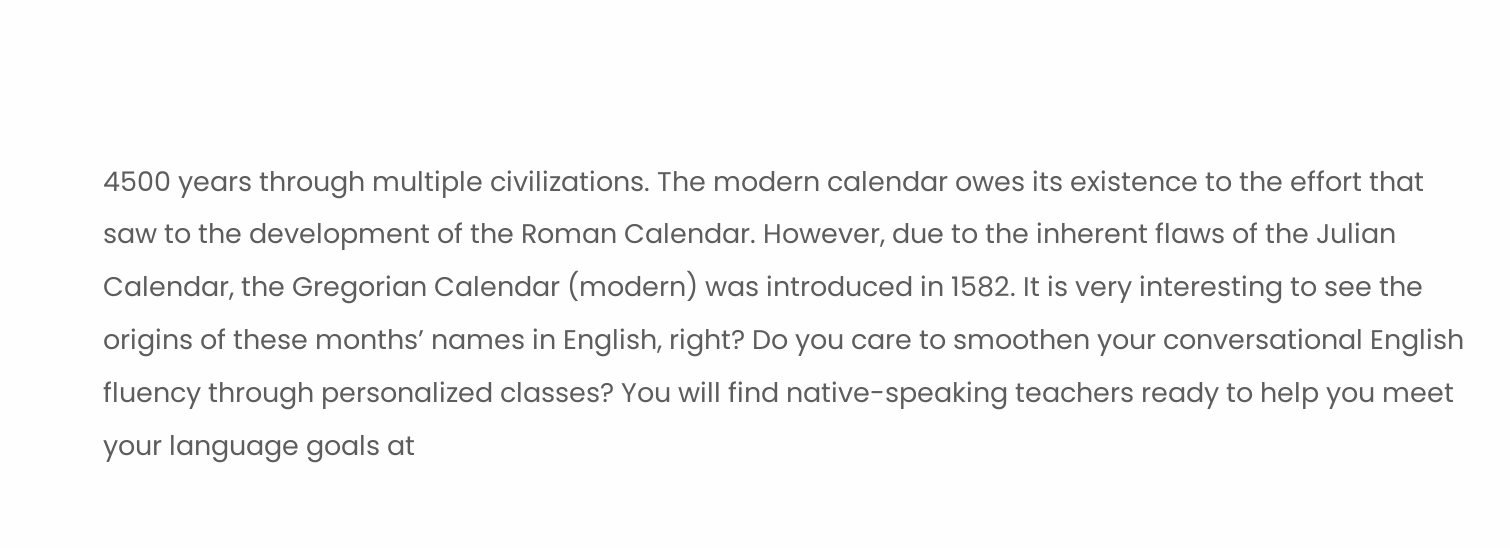4500 years through multiple civilizations. The modern calendar owes its existence to the effort that saw to the development of the Roman Calendar. However, due to the inherent flaws of the Julian Calendar, the Gregorian Calendar (modern) was introduced in 1582. It is very interesting to see the origins of these months’ names in English, right? Do you care to smoothen your conversational English fluency through personalized classes? You will find native-speaking teachers ready to help you meet your language goals at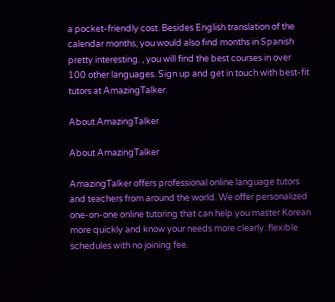a pocket-friendly cost. Besides English translation of the calendar months, you would also find months in Spanish pretty interesting. , you will find the best courses in over 100 other languages. Sign up and get in touch with best-fit tutors at AmazingTalker.

About AmazingTalker

About AmazingTalker

AmazingTalker offers professional online language tutors and teachers from around the world. We offer personalized one-on-one online tutoring that can help you master Korean more quickly and know your needs more clearly. flexible schedules with no joining fee.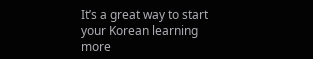It’s a great way to start your Korean learning more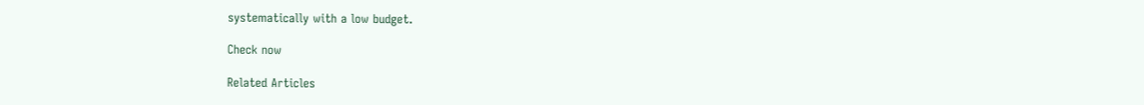systematically with a low budget.

Check now

Related Articles